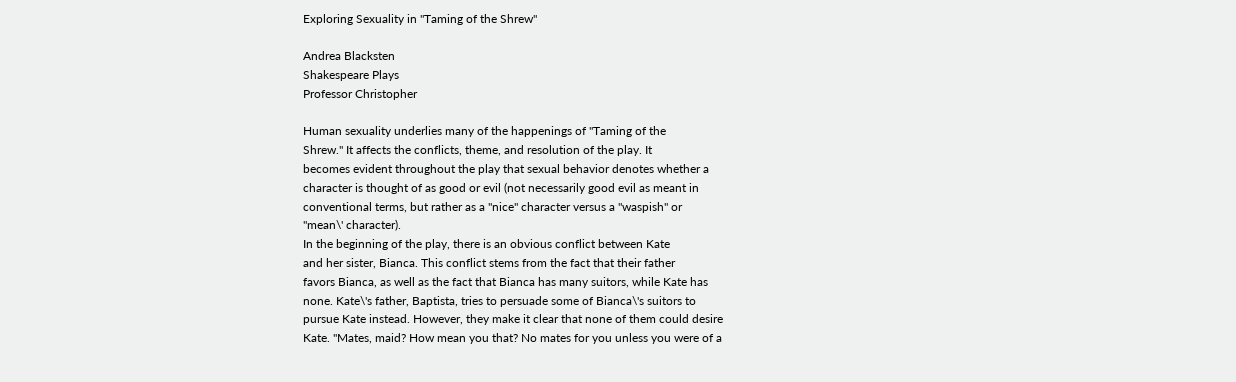Exploring Sexuality in "Taming of the Shrew"

Andrea Blacksten
Shakespeare Plays
Professor Christopher

Human sexuality underlies many of the happenings of "Taming of the
Shrew." It affects the conflicts, theme, and resolution of the play. It
becomes evident throughout the play that sexual behavior denotes whether a
character is thought of as good or evil (not necessarily good evil as meant in
conventional terms, but rather as a "nice" character versus a "waspish" or
"mean\' character).
In the beginning of the play, there is an obvious conflict between Kate
and her sister, Bianca. This conflict stems from the fact that their father
favors Bianca, as well as the fact that Bianca has many suitors, while Kate has
none. Kate\'s father, Baptista, tries to persuade some of Bianca\'s suitors to
pursue Kate instead. However, they make it clear that none of them could desire
Kate. "Mates, maid? How mean you that? No mates for you unless you were of a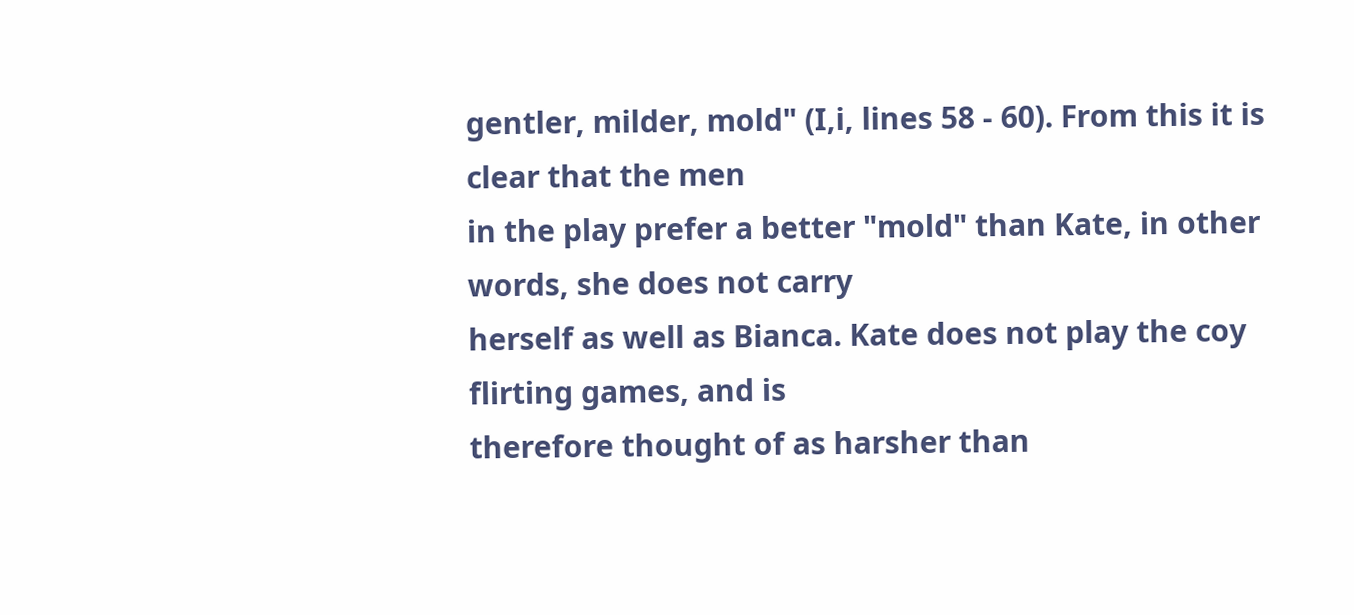gentler, milder, mold" (I,i, lines 58 - 60). From this it is clear that the men
in the play prefer a better "mold" than Kate, in other words, she does not carry
herself as well as Bianca. Kate does not play the coy flirting games, and is
therefore thought of as harsher than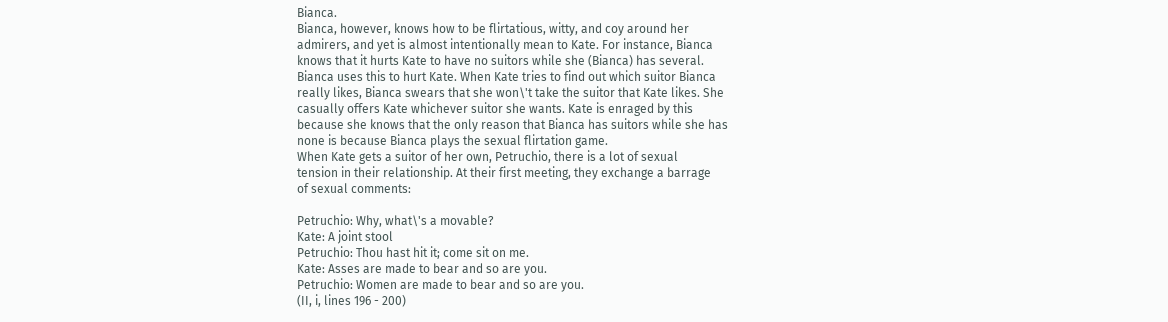Bianca.
Bianca, however, knows how to be flirtatious, witty, and coy around her
admirers, and yet is almost intentionally mean to Kate. For instance, Bianca
knows that it hurts Kate to have no suitors while she (Bianca) has several.
Bianca uses this to hurt Kate. When Kate tries to find out which suitor Bianca
really likes, Bianca swears that she won\'t take the suitor that Kate likes. She
casually offers Kate whichever suitor she wants. Kate is enraged by this
because she knows that the only reason that Bianca has suitors while she has
none is because Bianca plays the sexual flirtation game.
When Kate gets a suitor of her own, Petruchio, there is a lot of sexual
tension in their relationship. At their first meeting, they exchange a barrage
of sexual comments:

Petruchio: Why, what\'s a movable?
Kate: A joint stool
Petruchio: Thou hast hit it; come sit on me.
Kate: Asses are made to bear and so are you.
Petruchio: Women are made to bear and so are you.
(II, i, lines 196 - 200)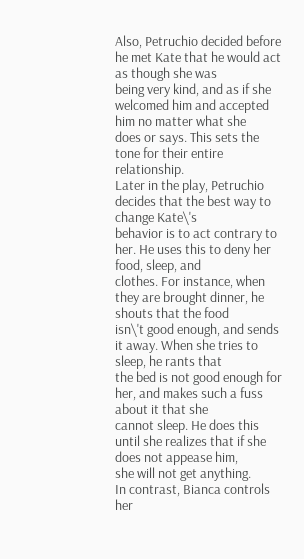Also, Petruchio decided before he met Kate that he would act as though she was
being very kind, and as if she welcomed him and accepted him no matter what she
does or says. This sets the tone for their entire relationship.
Later in the play, Petruchio decides that the best way to change Kate\'s
behavior is to act contrary to her. He uses this to deny her food, sleep, and
clothes. For instance, when they are brought dinner, he shouts that the food
isn\'t good enough, and sends it away. When she tries to sleep, he rants that
the bed is not good enough for her, and makes such a fuss about it that she
cannot sleep. He does this until she realizes that if she does not appease him,
she will not get anything.
In contrast, Bianca controls her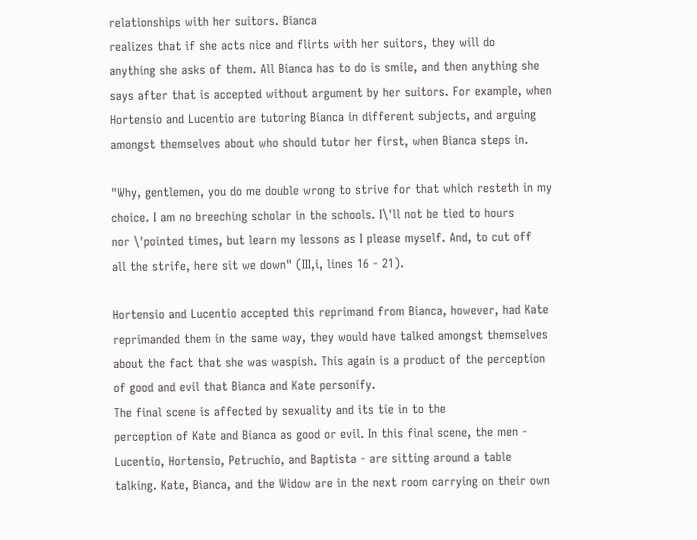relationships with her suitors. Bianca
realizes that if she acts nice and flirts with her suitors, they will do
anything she asks of them. All Bianca has to do is smile, and then anything she
says after that is accepted without argument by her suitors. For example, when
Hortensio and Lucentio are tutoring Bianca in different subjects, and arguing
amongst themselves about who should tutor her first, when Bianca steps in.

"Why, gentlemen, you do me double wrong to strive for that which resteth in my
choice. I am no breeching scholar in the schools. I\'ll not be tied to hours
nor \'pointed times, but learn my lessons as I please myself. And, to cut off
all the strife, here sit we down" (III,i, lines 16 - 21).

Hortensio and Lucentio accepted this reprimand from Bianca, however, had Kate
reprimanded them in the same way, they would have talked amongst themselves
about the fact that she was waspish. This again is a product of the perception
of good and evil that Bianca and Kate personify.
The final scene is affected by sexuality and its tie in to the
perception of Kate and Bianca as good or evil. In this final scene, the men -
Lucentio, Hortensio, Petruchio, and Baptista - are sitting around a table
talking. Kate, Bianca, and the Widow are in the next room carrying on their own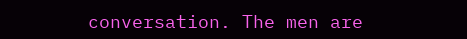conversation. The men are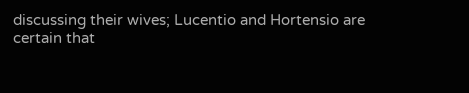discussing their wives; Lucentio and Hortensio are
certain that